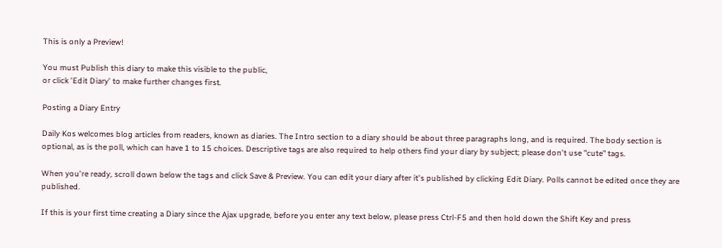This is only a Preview!

You must Publish this diary to make this visible to the public,
or click 'Edit Diary' to make further changes first.

Posting a Diary Entry

Daily Kos welcomes blog articles from readers, known as diaries. The Intro section to a diary should be about three paragraphs long, and is required. The body section is optional, as is the poll, which can have 1 to 15 choices. Descriptive tags are also required to help others find your diary by subject; please don't use "cute" tags.

When you're ready, scroll down below the tags and click Save & Preview. You can edit your diary after it's published by clicking Edit Diary. Polls cannot be edited once they are published.

If this is your first time creating a Diary since the Ajax upgrade, before you enter any text below, please press Ctrl-F5 and then hold down the Shift Key and press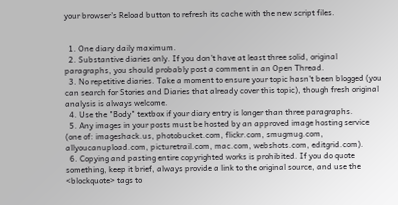your browser's Reload button to refresh its cache with the new script files.


  1. One diary daily maximum.
  2. Substantive diaries only. If you don't have at least three solid, original paragraphs, you should probably post a comment in an Open Thread.
  3. No repetitive diaries. Take a moment to ensure your topic hasn't been blogged (you can search for Stories and Diaries that already cover this topic), though fresh original analysis is always welcome.
  4. Use the "Body" textbox if your diary entry is longer than three paragraphs.
  5. Any images in your posts must be hosted by an approved image hosting service (one of: imageshack.us, photobucket.com, flickr.com, smugmug.com, allyoucanupload.com, picturetrail.com, mac.com, webshots.com, editgrid.com).
  6. Copying and pasting entire copyrighted works is prohibited. If you do quote something, keep it brief, always provide a link to the original source, and use the <blockquote> tags to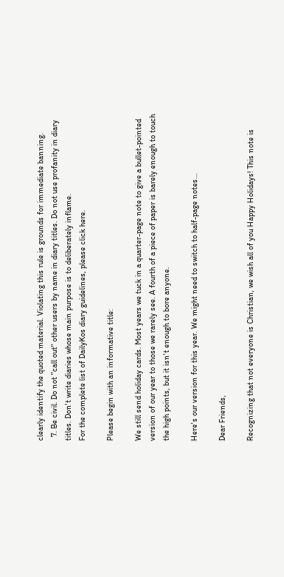clearly identify the quoted material. Violating this rule is grounds for immediate banning.
  7. Be civil. Do not "call out" other users by name in diary titles. Do not use profanity in diary titles. Don't write diaries whose main purpose is to deliberately inflame.
For the complete list of DailyKos diary guidelines, please click here.

Please begin with an informative title:

We still send holiday cards. Most years we tuck in a quarter-page note to give a bullet-pointed version of our year to those we rarely see. A fourth of a piece of paper is barely enough to touch the high points, but it isn't enough to bore anyone.

Here's our version for this year. We might need to switch to half-page notes...

Dear Friends,

Recognizing that not everyone is Christian, we wish all of you Happy Holidays! This note is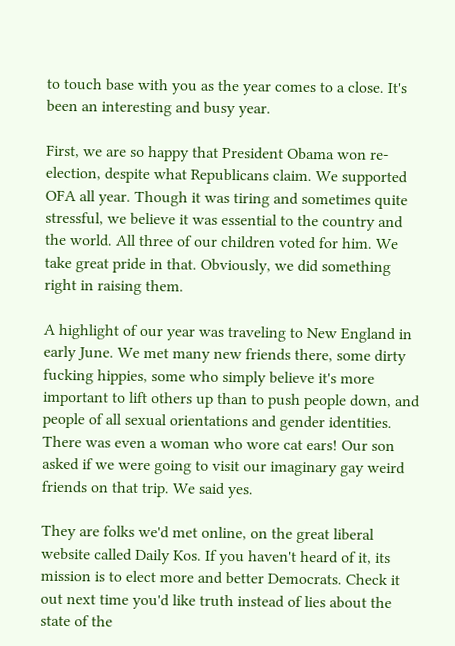to touch base with you as the year comes to a close. It's been an interesting and busy year.

First, we are so happy that President Obama won re-election, despite what Republicans claim. We supported OFA all year. Though it was tiring and sometimes quite stressful, we believe it was essential to the country and the world. All three of our children voted for him. We take great pride in that. Obviously, we did something right in raising them.

A highlight of our year was traveling to New England in early June. We met many new friends there, some dirty fucking hippies, some who simply believe it's more important to lift others up than to push people down, and people of all sexual orientations and gender identities. There was even a woman who wore cat ears! Our son asked if we were going to visit our imaginary gay weird friends on that trip. We said yes.

They are folks we'd met online, on the great liberal website called Daily Kos. If you haven't heard of it, its mission is to elect more and better Democrats. Check it out next time you'd like truth instead of lies about the state of the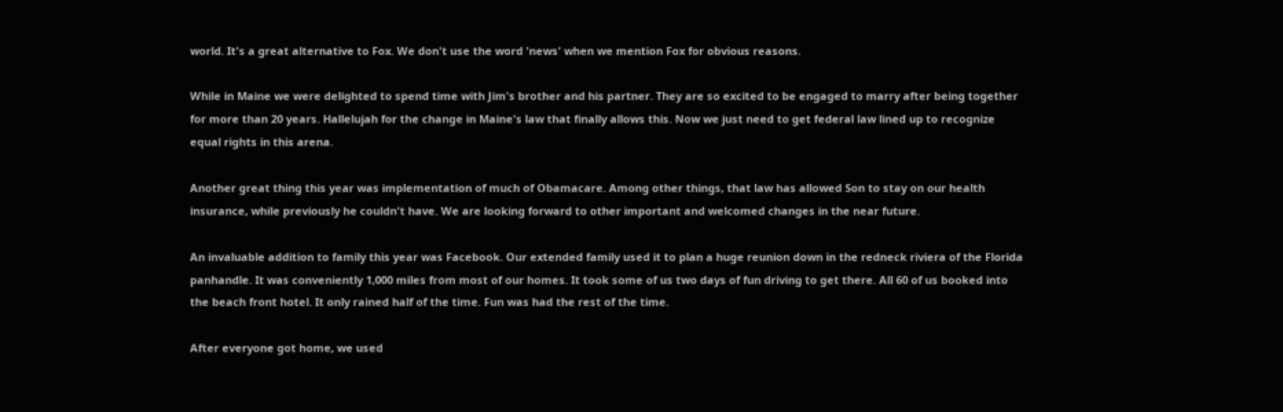world. It's a great alternative to Fox. We don't use the word 'news' when we mention Fox for obvious reasons.

While in Maine we were delighted to spend time with Jim's brother and his partner. They are so excited to be engaged to marry after being together for more than 20 years. Hallelujah for the change in Maine's law that finally allows this. Now we just need to get federal law lined up to recognize equal rights in this arena.

Another great thing this year was implementation of much of Obamacare. Among other things, that law has allowed Son to stay on our health insurance, while previously he couldn't have. We are looking forward to other important and welcomed changes in the near future.

An invaluable addition to family this year was Facebook. Our extended family used it to plan a huge reunion down in the redneck riviera of the Florida panhandle. It was conveniently 1,000 miles from most of our homes. It took some of us two days of fun driving to get there. All 60 of us booked into the beach front hotel. It only rained half of the time. Fun was had the rest of the time.

After everyone got home, we used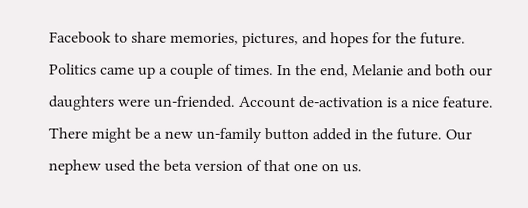Facebook to share memories, pictures, and hopes for the future. Politics came up a couple of times. In the end, Melanie and both our daughters were un-friended. Account de-activation is a nice feature. There might be a new un-family button added in the future. Our nephew used the beta version of that one on us.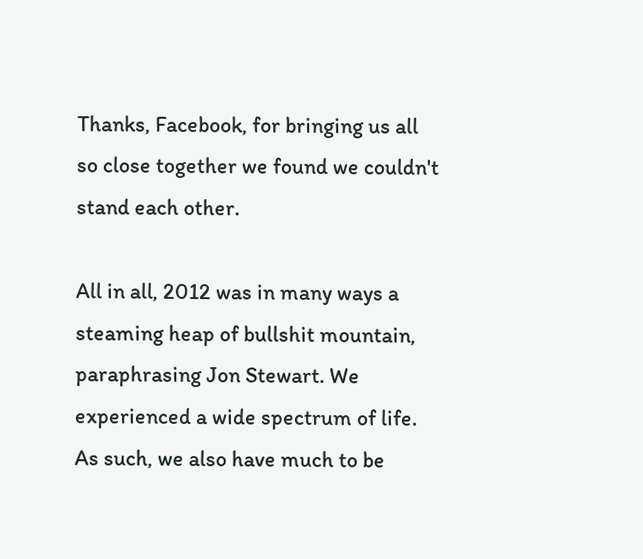Thanks, Facebook, for bringing us all so close together we found we couldn't stand each other.

All in all, 2012 was in many ways a steaming heap of bullshit mountain, paraphrasing Jon Stewart. We experienced a wide spectrum of life. As such, we also have much to be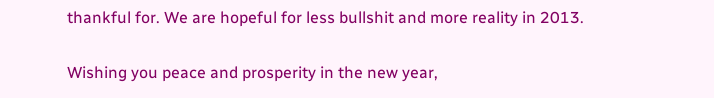thankful for. We are hopeful for less bullshit and more reality in 2013.

Wishing you peace and prosperity in the new year,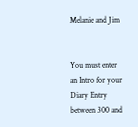Melanie and Jim


You must enter an Intro for your Diary Entry between 300 and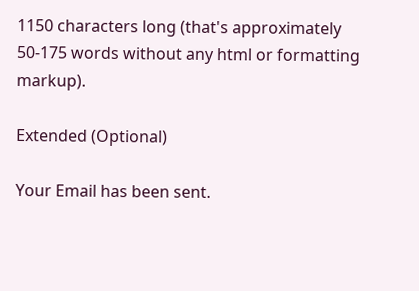1150 characters long (that's approximately 50-175 words without any html or formatting markup).

Extended (Optional)

Your Email has been sent.